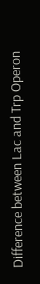Difference between Lac and Trp Operon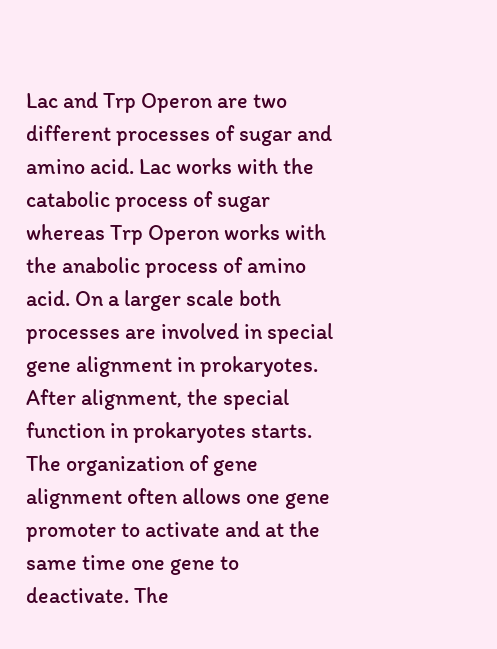Lac and Trp Operon are two different processes of sugar and amino acid. Lac works with the catabolic process of sugar whereas Trp Operon works with the anabolic process of amino acid. On a larger scale both processes are involved in special gene alignment in prokaryotes. After alignment, the special function in prokaryotes starts. The organization of gene alignment often allows one gene promoter to activate and at the same time one gene to deactivate. The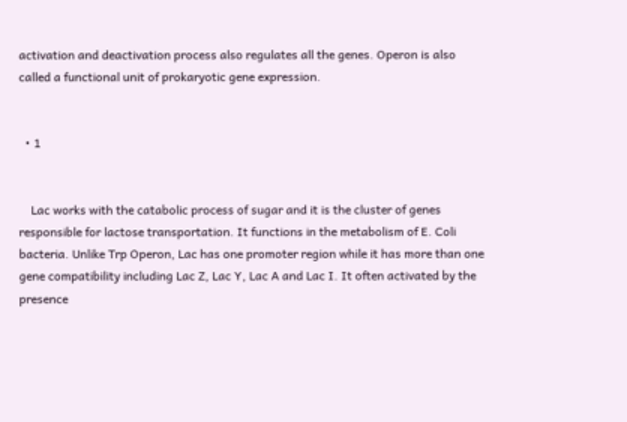activation and deactivation process also regulates all the genes. Operon is also called a functional unit of prokaryotic gene expression.


  • 1


    Lac works with the catabolic process of sugar and it is the cluster of genes responsible for lactose transportation. It functions in the metabolism of E. Coli bacteria. Unlike Trp Operon, Lac has one promoter region while it has more than one gene compatibility including Lac Z, Lac Y, Lac A and Lac I. It often activated by the presence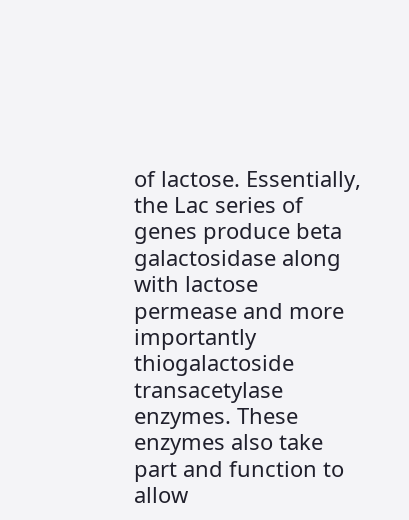of lactose. Essentially, the Lac series of genes produce beta galactosidase along with lactose permease and more importantly thiogalactoside transacetylase enzymes. These enzymes also take part and function to allow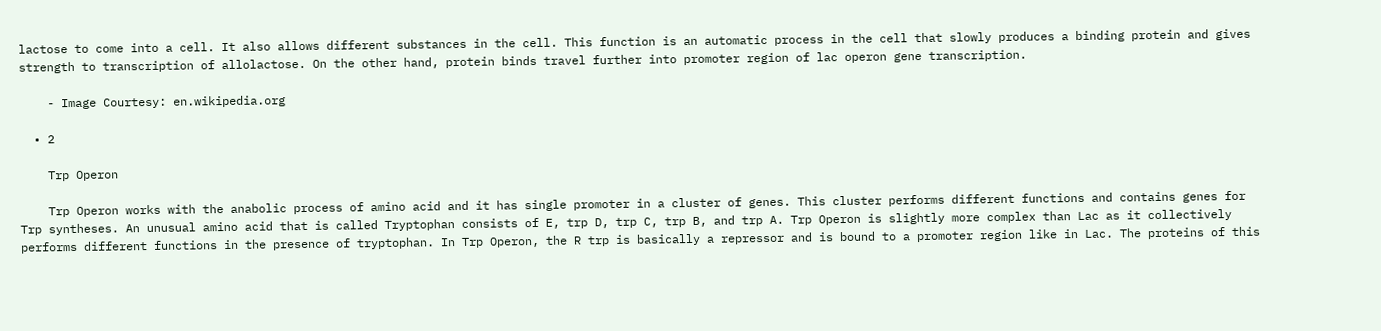lactose to come into a cell. It also allows different substances in the cell. This function is an automatic process in the cell that slowly produces a binding protein and gives strength to transcription of allolactose. On the other hand, protein binds travel further into promoter region of lac operon gene transcription.

    - Image Courtesy: en.wikipedia.org

  • 2

    Trp Operon

    Trp Operon works with the anabolic process of amino acid and it has single promoter in a cluster of genes. This cluster performs different functions and contains genes for Trp syntheses. An unusual amino acid that is called Tryptophan consists of E, trp D, trp C, trp B, and trp A. Trp Operon is slightly more complex than Lac as it collectively performs different functions in the presence of tryptophan. In Trp Operon, the R trp is basically a repressor and is bound to a promoter region like in Lac. The proteins of this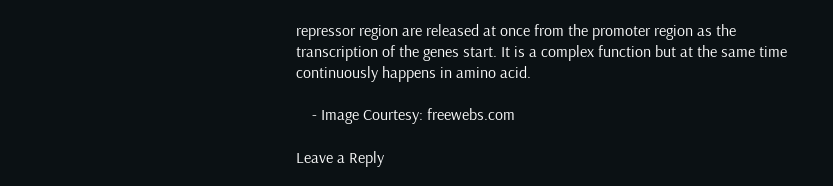repressor region are released at once from the promoter region as the transcription of the genes start. It is a complex function but at the same time continuously happens in amino acid.

    - Image Courtesy: freewebs.com

Leave a Reply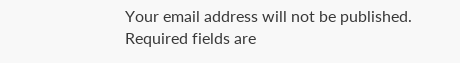Your email address will not be published. Required fields are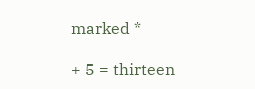marked *

+ 5 = thirteen